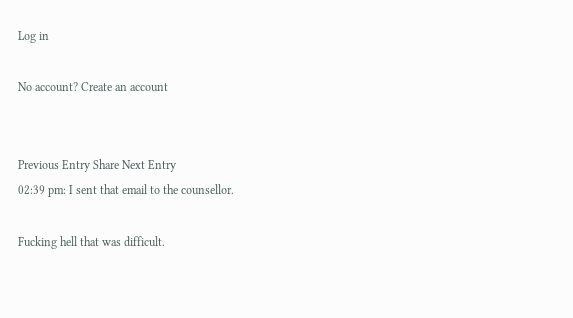Log in

No account? Create an account


Previous Entry Share Next Entry
02:39 pm: I sent that email to the counsellor.

Fucking hell that was difficult.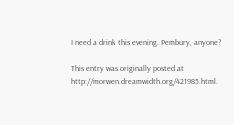I need a drink this evening. Pembury, anyone?

This entry was originally posted at http://morwen.dreamwidth.org/421985.html.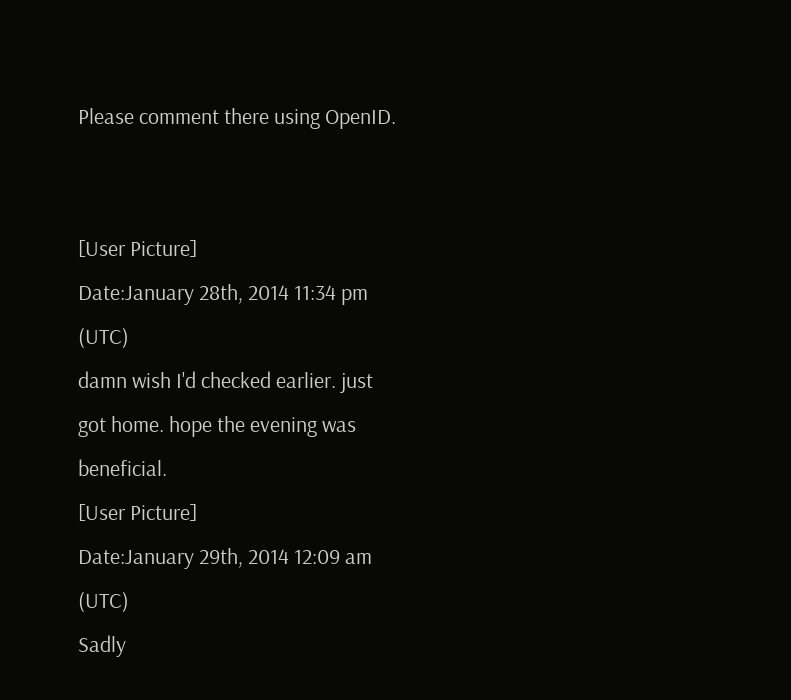Please comment there using OpenID.


[User Picture]
Date:January 28th, 2014 11:34 pm (UTC)
damn wish I'd checked earlier. just got home. hope the evening was beneficial.
[User Picture]
Date:January 29th, 2014 12:09 am (UTC)
Sadly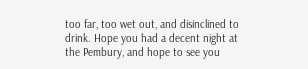too far, too wet out, and disinclined to drink. Hope you had a decent night at the Pembury, and hope to see you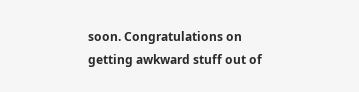soon. Congratulations on getting awkward stuff out of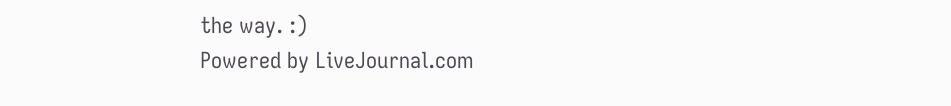the way. :)
Powered by LiveJournal.com